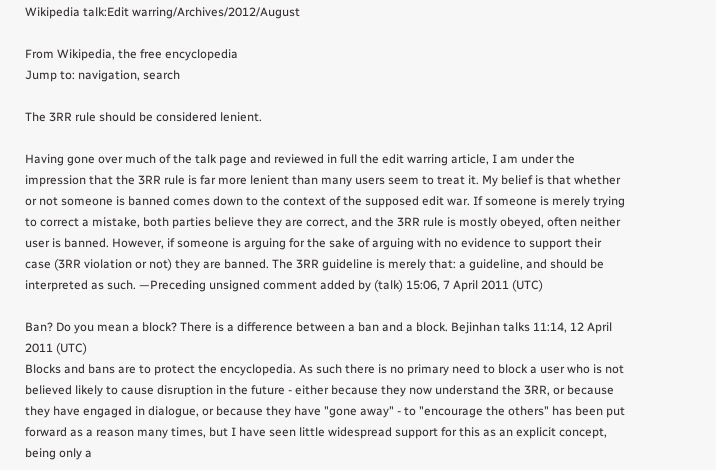Wikipedia talk:Edit warring/Archives/2012/August

From Wikipedia, the free encyclopedia
Jump to: navigation, search

The 3RR rule should be considered lenient.

Having gone over much of the talk page and reviewed in full the edit warring article, I am under the impression that the 3RR rule is far more lenient than many users seem to treat it. My belief is that whether or not someone is banned comes down to the context of the supposed edit war. If someone is merely trying to correct a mistake, both parties believe they are correct, and the 3RR rule is mostly obeyed, often neither user is banned. However, if someone is arguing for the sake of arguing with no evidence to support their case (3RR violation or not) they are banned. The 3RR guideline is merely that: a guideline, and should be interpreted as such. —Preceding unsigned comment added by (talk) 15:06, 7 April 2011 (UTC)

Ban? Do you mean a block? There is a difference between a ban and a block. Bejinhan talks 11:14, 12 April 2011 (UTC)
Blocks and bans are to protect the encyclopedia. As such there is no primary need to block a user who is not believed likely to cause disruption in the future - either because they now understand the 3RR, or because they have engaged in dialogue, or because they have "gone away" - to "encourage the others" has been put forward as a reason many times, but I have seen little widespread support for this as an explicit concept, being only a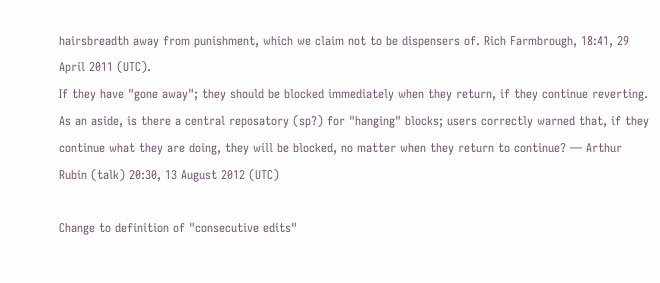hairsbreadth away from punishment, which we claim not to be dispensers of. Rich Farmbrough, 18:41, 29 April 2011 (UTC).
If they have "gone away"; they should be blocked immediately when they return, if they continue reverting. As an aside, is there a central reposatory (sp?) for "hanging" blocks; users correctly warned that, if they continue what they are doing, they will be blocked, no matter when they return to continue? — Arthur Rubin (talk) 20:30, 13 August 2012 (UTC)

Change to definition of "consecutive edits"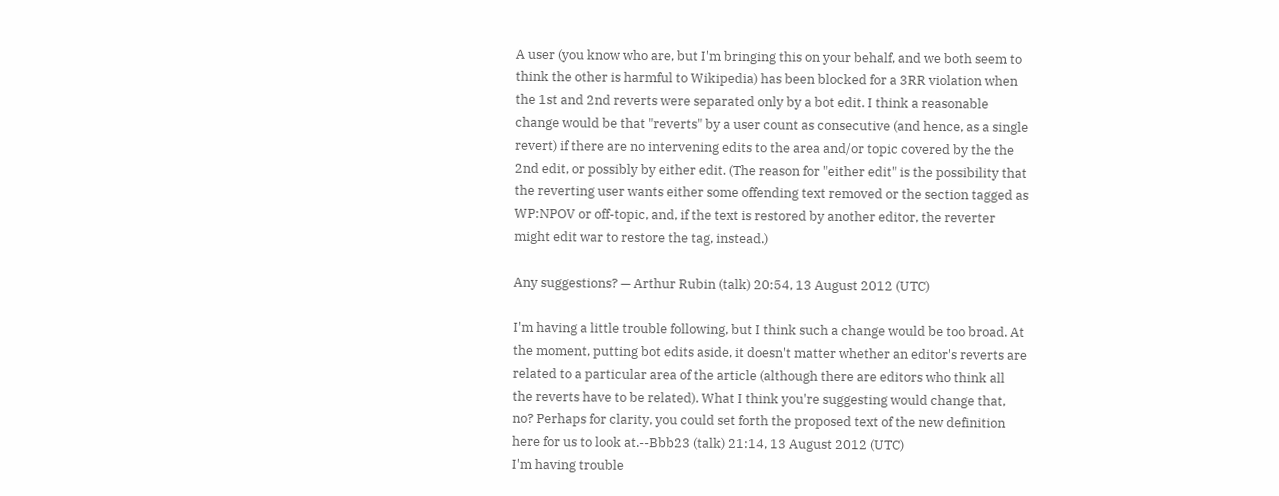A user (you know who are, but I'm bringing this on your behalf, and we both seem to think the other is harmful to Wikipedia) has been blocked for a 3RR violation when the 1st and 2nd reverts were separated only by a bot edit. I think a reasonable change would be that "reverts" by a user count as consecutive (and hence, as a single revert) if there are no intervening edits to the area and/or topic covered by the the 2nd edit, or possibly by either edit. (The reason for "either edit" is the possibility that the reverting user wants either some offending text removed or the section tagged as WP:NPOV or off-topic, and, if the text is restored by another editor, the reverter might edit war to restore the tag, instead.)

Any suggestions? — Arthur Rubin (talk) 20:54, 13 August 2012 (UTC)

I'm having a little trouble following, but I think such a change would be too broad. At the moment, putting bot edits aside, it doesn't matter whether an editor's reverts are related to a particular area of the article (although there are editors who think all the reverts have to be related). What I think you're suggesting would change that, no? Perhaps for clarity, you could set forth the proposed text of the new definition here for us to look at.--Bbb23 (talk) 21:14, 13 August 2012 (UTC)
I'm having trouble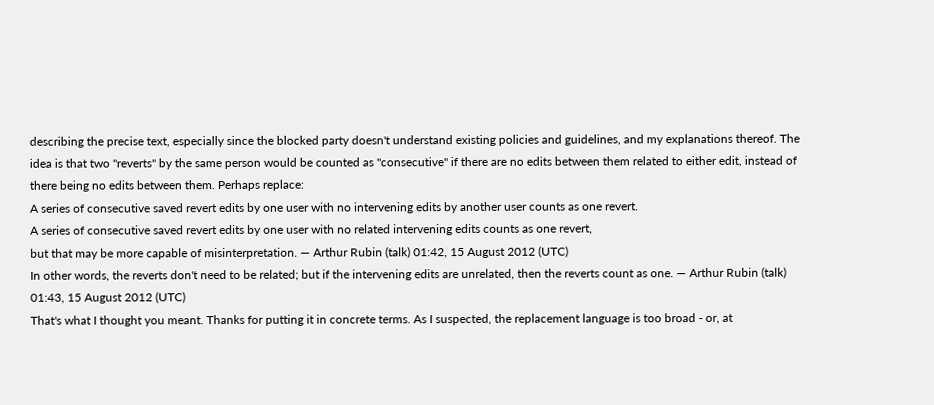describing the precise text, especially since the blocked party doesn't understand existing policies and guidelines, and my explanations thereof. The idea is that two "reverts" by the same person would be counted as "consecutive" if there are no edits between them related to either edit, instead of there being no edits between them. Perhaps replace:
A series of consecutive saved revert edits by one user with no intervening edits by another user counts as one revert.
A series of consecutive saved revert edits by one user with no related intervening edits counts as one revert,
but that may be more capable of misinterpretation. — Arthur Rubin (talk) 01:42, 15 August 2012 (UTC)
In other words, the reverts don't need to be related; but if the intervening edits are unrelated, then the reverts count as one. — Arthur Rubin (talk) 01:43, 15 August 2012 (UTC)
That's what I thought you meant. Thanks for putting it in concrete terms. As I suspected, the replacement language is too broad - or, at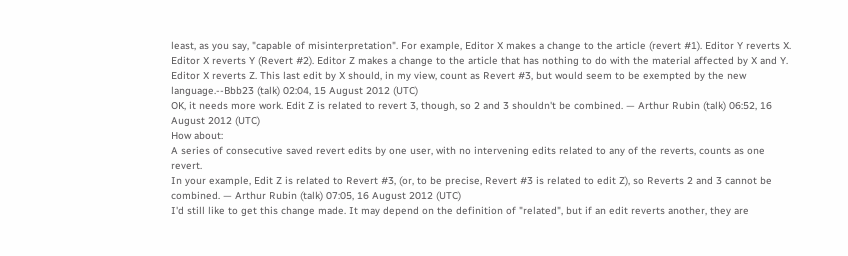least, as you say, "capable of misinterpretation". For example, Editor X makes a change to the article (revert #1). Editor Y reverts X. Editor X reverts Y (Revert #2). Editor Z makes a change to the article that has nothing to do with the material affected by X and Y. Editor X reverts Z. This last edit by X should, in my view, count as Revert #3, but would seem to be exempted by the new language.--Bbb23 (talk) 02:04, 15 August 2012 (UTC)
OK, it needs more work. Edit Z is related to revert 3, though, so 2 and 3 shouldn't be combined. — Arthur Rubin (talk) 06:52, 16 August 2012 (UTC)
How about:
A series of consecutive saved revert edits by one user, with no intervening edits related to any of the reverts, counts as one revert.
In your example, Edit Z is related to Revert #3, (or, to be precise, Revert #3 is related to edit Z), so Reverts 2 and 3 cannot be combined. — Arthur Rubin (talk) 07:05, 16 August 2012 (UTC)
I'd still like to get this change made. It may depend on the definition of "related", but if an edit reverts another, they are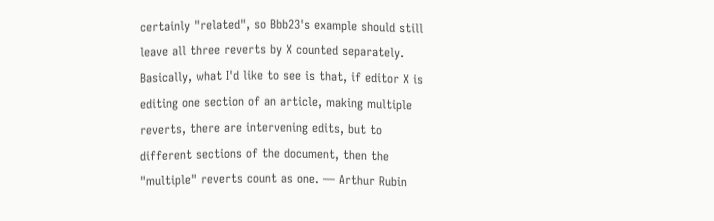certainly "related", so Bbb23's example should still leave all three reverts by X counted separately. Basically, what I'd like to see is that, if editor X is editing one section of an article, making multiple reverts, there are intervening edits, but to different sections of the document, then the "multiple" reverts count as one. — Arthur Rubin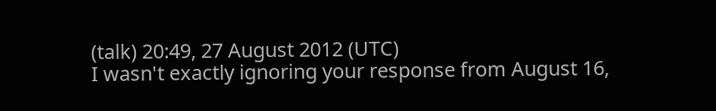(talk) 20:49, 27 August 2012 (UTC)
I wasn't exactly ignoring your response from August 16,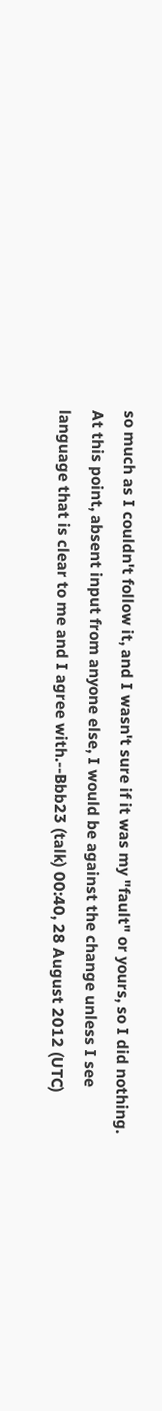so much as I couldn't follow it, and I wasn't sure if it was my "fault" or yours, so I did nothing. At this point, absent input from anyone else, I would be against the change unless I see language that is clear to me and I agree with.--Bbb23 (talk) 00:40, 28 August 2012 (UTC)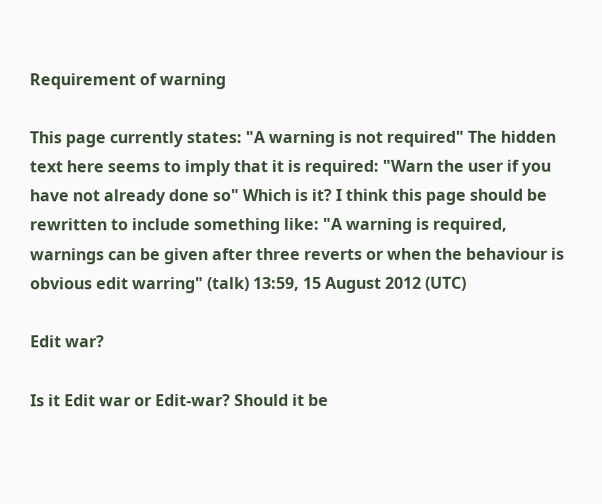Requirement of warning

This page currently states: "A warning is not required" The hidden text here seems to imply that it is required: "Warn the user if you have not already done so" Which is it? I think this page should be rewritten to include something like: "A warning is required, warnings can be given after three reverts or when the behaviour is obvious edit warring" (talk) 13:59, 15 August 2012 (UTC)

Edit war?

Is it Edit war or Edit-war? Should it be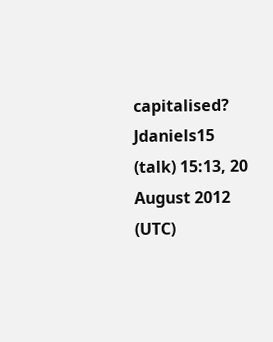capitalised? Jdaniels15 (talk) 15:13, 20 August 2012 (UTC)